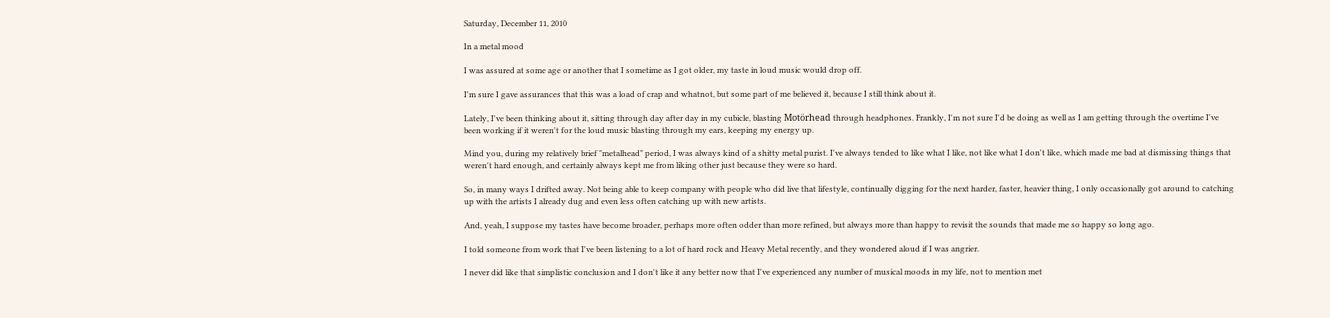Saturday, December 11, 2010

In a metal mood

I was assured at some age or another that I sometime as I got older, my taste in loud music would drop off.

I'm sure I gave assurances that this was a load of crap and whatnot, but some part of me believed it, because I still think about it.

Lately, I've been thinking about it, sitting through day after day in my cubicle, blasting Motörhead through headphones. Frankly, I'm not sure I'd be doing as well as I am getting through the overtime I've been working if it weren't for the loud music blasting through my ears, keeping my energy up.

Mind you, during my relatively brief "metalhead" period, I was always kind of a shitty metal purist. I've always tended to like what I like, not like what I don't like, which made me bad at dismissing things that weren't hard enough, and certainly always kept me from liking other just because they were so hard.

So, in many ways I drifted away. Not being able to keep company with people who did live that lifestyle, continually digging for the next harder, faster, heavier thing, I only occasionally got around to catching up with the artists I already dug and even less often catching up with new artists.

And, yeah, I suppose my tastes have become broader, perhaps more often odder than more refined, but always more than happy to revisit the sounds that made me so happy so long ago.

I told someone from work that I've been listening to a lot of hard rock and Heavy Metal recently, and they wondered aloud if I was angrier.

I never did like that simplistic conclusion and I don't like it any better now that I've experienced any number of musical moods in my life, not to mention met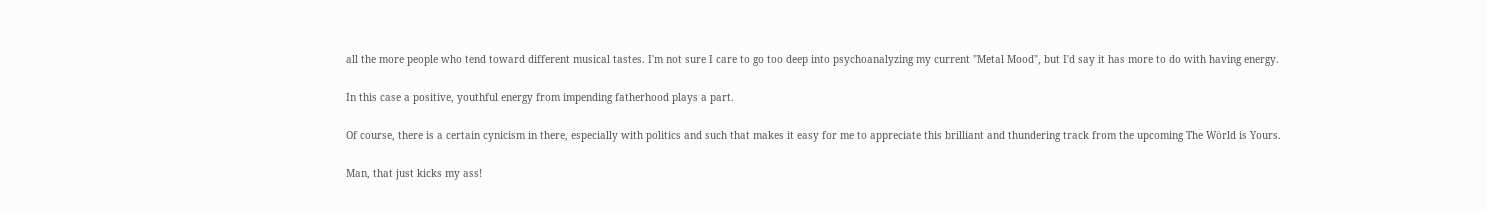all the more people who tend toward different musical tastes. I'm not sure I care to go too deep into psychoanalyzing my current "Metal Mood", but I'd say it has more to do with having energy.

In this case a positive, youthful energy from impending fatherhood plays a part.

Of course, there is a certain cynicism in there, especially with politics and such that makes it easy for me to appreciate this brilliant and thundering track from the upcoming The Wörld is Yours.

Man, that just kicks my ass!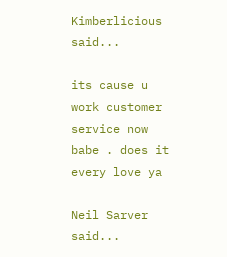Kimberlicious said...

its cause u work customer service now babe . does it every love ya

Neil Sarver said...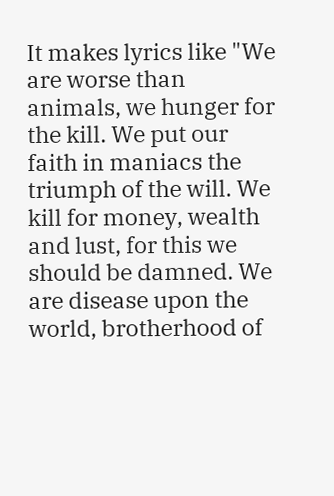It makes lyrics like "We are worse than animals, we hunger for the kill. We put our faith in maniacs the triumph of the will. We kill for money, wealth and lust, for this we should be damned. We are disease upon the world, brotherhood of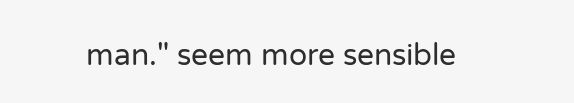man." seem more sensible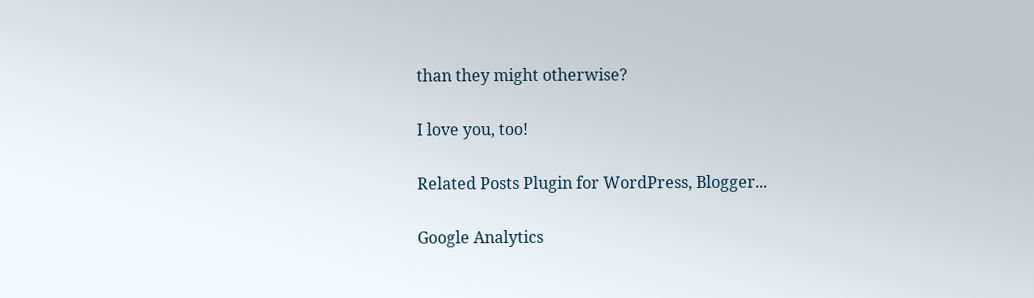than they might otherwise?

I love you, too!

Related Posts Plugin for WordPress, Blogger...

Google Analytics